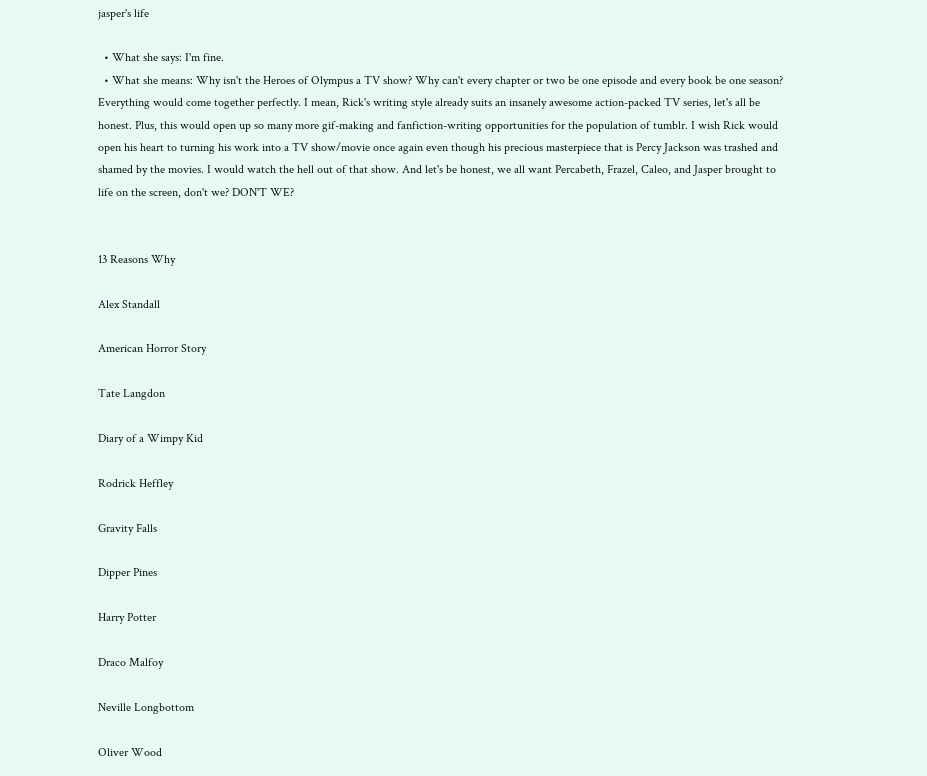jasper's life

  • What she says: I'm fine.
  • What she means: Why isn't the Heroes of Olympus a TV show? Why can't every chapter or two be one episode and every book be one season? Everything would come together perfectly. I mean, Rick's writing style already suits an insanely awesome action-packed TV series, let's all be honest. Plus, this would open up so many more gif-making and fanfiction-writing opportunities for the population of tumblr. I wish Rick would open his heart to turning his work into a TV show/movie once again even though his precious masterpiece that is Percy Jackson was trashed and shamed by the movies. I would watch the hell out of that show. And let's be honest, we all want Percabeth, Frazel, Caleo, and Jasper brought to life on the screen, don't we? DON'T WE?


13 Reasons Why

Alex Standall

American Horror Story

Tate Langdon

Diary of a Wimpy Kid

Rodrick Heffley

Gravity Falls

Dipper Pines

Harry Potter

Draco Malfoy

Neville Longbottom

Oliver Wood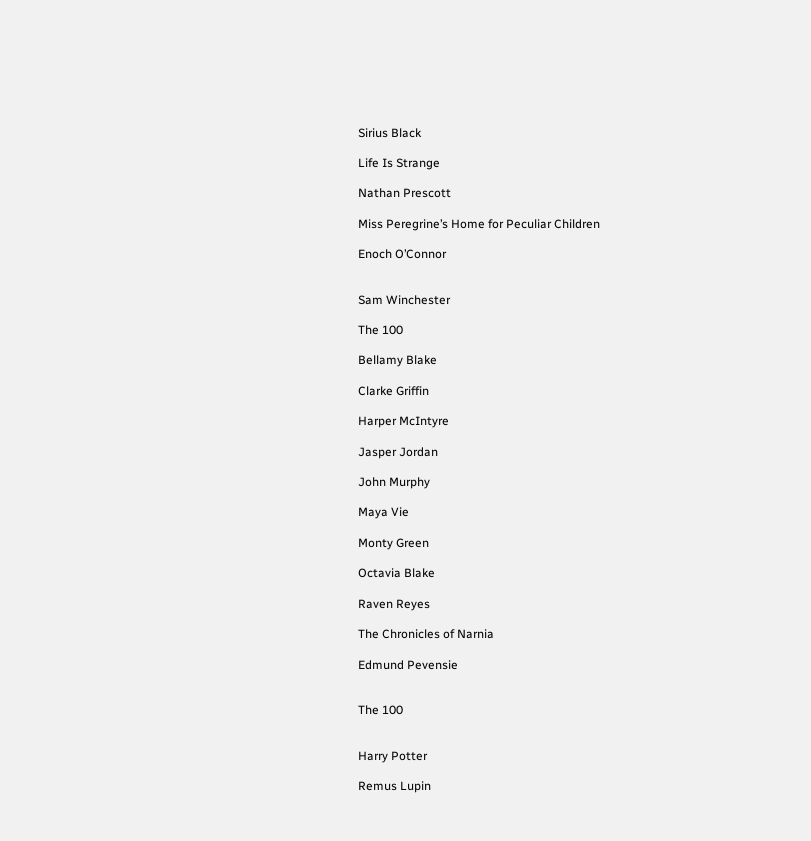Sirius Black

Life Is Strange

Nathan Prescott

Miss Peregrine’s Home for Peculiar Children

Enoch O’Connor


Sam Winchester

The 100

Bellamy Blake

Clarke Griffin

Harper McIntyre

Jasper Jordan

John Murphy

Maya Vie

Monty Green

Octavia Blake

Raven Reyes

The Chronicles of Narnia

Edmund Pevensie


The 100


Harry Potter

Remus Lupin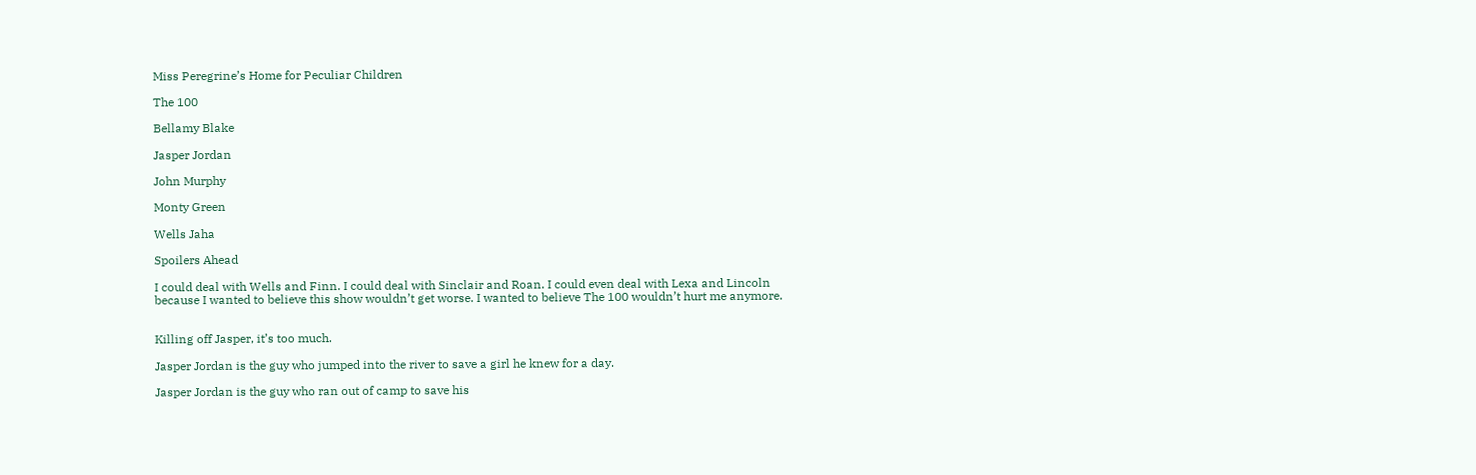Miss Peregrine’s Home for Peculiar Children

The 100

Bellamy Blake

Jasper Jordan

John Murphy

Monty Green

Wells Jaha

Spoilers Ahead

I could deal with Wells and Finn. I could deal with Sinclair and Roan. I could even deal with Lexa and Lincoln because I wanted to believe this show wouldn’t get worse. I wanted to believe The 100 wouldn’t hurt me anymore.


Killing off Jasper, it’s too much.

Jasper Jordan is the guy who jumped into the river to save a girl he knew for a day.

Jasper Jordan is the guy who ran out of camp to save his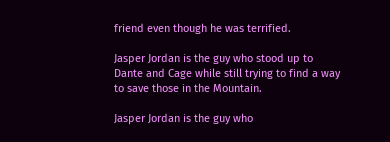friend even though he was terrified.

Jasper Jordan is the guy who stood up to Dante and Cage while still trying to find a way to save those in the Mountain.

Jasper Jordan is the guy who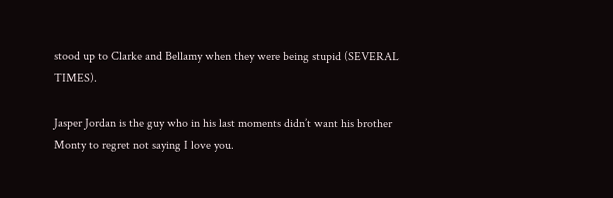stood up to Clarke and Bellamy when they were being stupid (SEVERAL TIMES).

Jasper Jordan is the guy who in his last moments didn’t want his brother Monty to regret not saying I love you.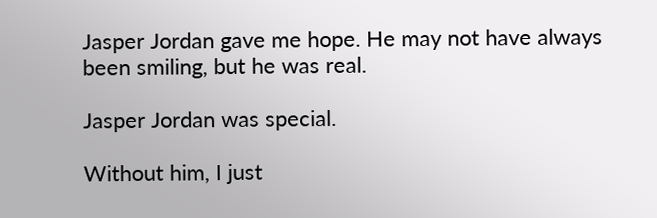Jasper Jordan gave me hope. He may not have always been smiling, but he was real.

Jasper Jordan was special.

Without him, I just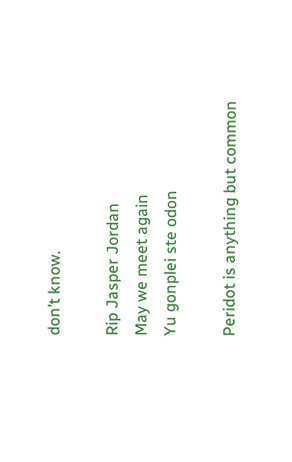don’t know.

Rip Jasper Jordan
May we meet again
Yu gonplei ste odon

Peridot is anything but common